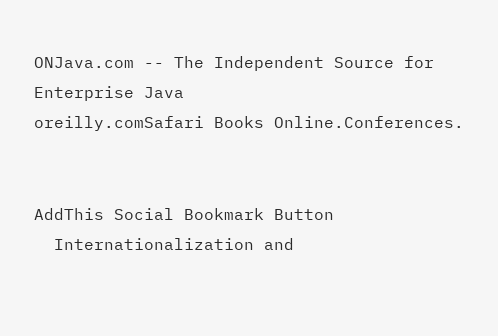ONJava.com -- The Independent Source for Enterprise Java
oreilly.comSafari Books Online.Conferences.


AddThis Social Bookmark Button
  Internationalization and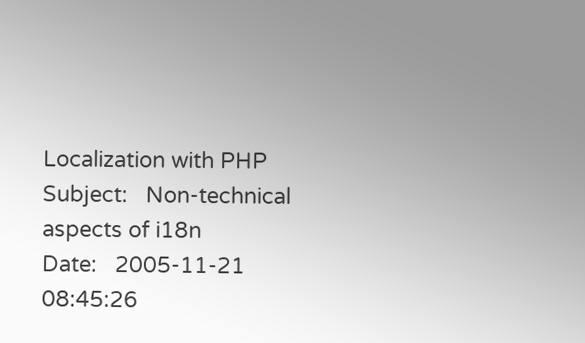Localization with PHP
Subject:   Non-technical aspects of i18n
Date:   2005-11-21 08:45:26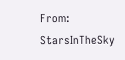From:   StarsInTheSky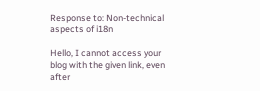Response to: Non-technical aspects of i18n

Hello, I cannot access your blog with the given link, even after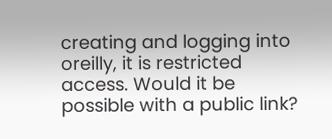creating and logging into oreilly, it is restricted access. Would it be possible with a public link?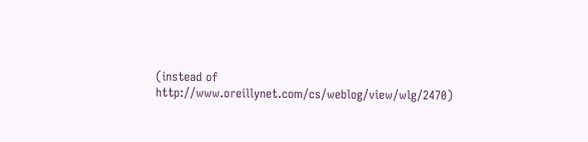(instead of http://www.oreillynet.com/cs/weblog/view/wlg/2470)